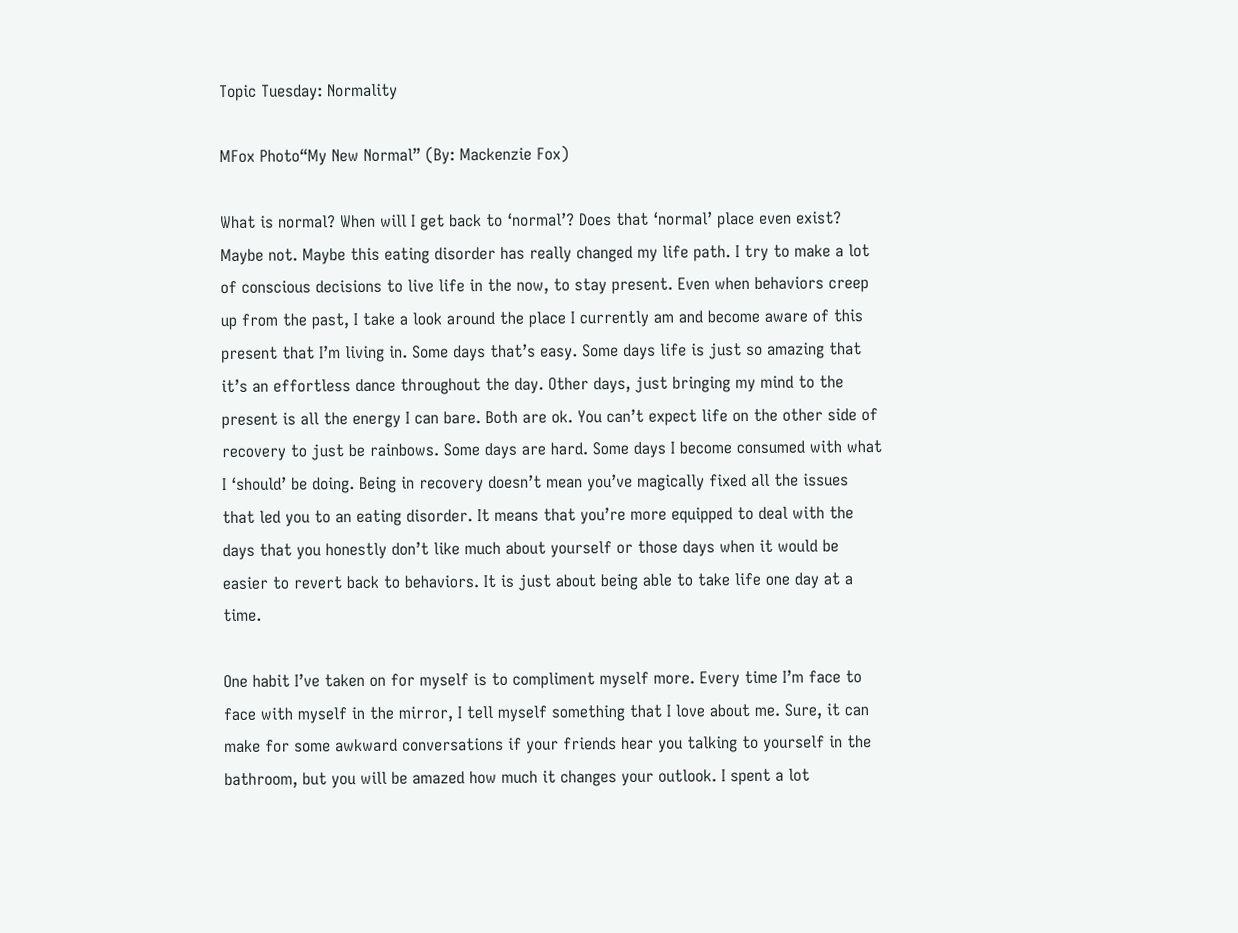Topic Tuesday: Normality

MFox Photo“My New Normal” (By: Mackenzie Fox)

What is normal? When will I get back to ‘normal’? Does that ‘normal’ place even exist? Maybe not. Maybe this eating disorder has really changed my life path. I try to make a lot of conscious decisions to live life in the now, to stay present. Even when behaviors creep up from the past, I take a look around the place I currently am and become aware of this present that I’m living in. Some days that’s easy. Some days life is just so amazing that it’s an effortless dance throughout the day. Other days, just bringing my mind to the present is all the energy I can bare. Both are ok. You can’t expect life on the other side of recovery to just be rainbows. Some days are hard. Some days I become consumed with what I ‘should’ be doing. Being in recovery doesn’t mean you’ve magically fixed all the issues that led you to an eating disorder. It means that you’re more equipped to deal with the days that you honestly don’t like much about yourself or those days when it would be easier to revert back to behaviors. It is just about being able to take life one day at a time.

One habit I’ve taken on for myself is to compliment myself more. Every time I’m face to face with myself in the mirror, I tell myself something that I love about me. Sure, it can make for some awkward conversations if your friends hear you talking to yourself in the bathroom, but you will be amazed how much it changes your outlook. I spent a lot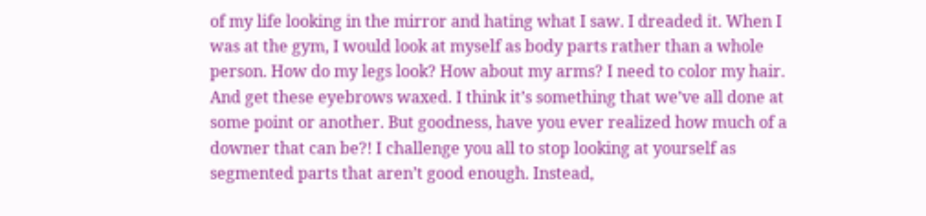of my life looking in the mirror and hating what I saw. I dreaded it. When I was at the gym, I would look at myself as body parts rather than a whole person. How do my legs look? How about my arms? I need to color my hair. And get these eyebrows waxed. I think it’s something that we’ve all done at some point or another. But goodness, have you ever realized how much of a downer that can be?! I challenge you all to stop looking at yourself as segmented parts that aren’t good enough. Instead,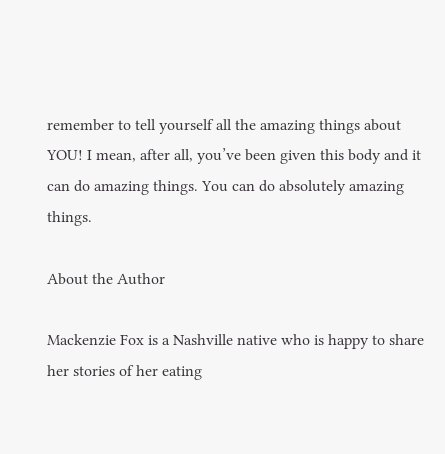remember to tell yourself all the amazing things about YOU! I mean, after all, you’ve been given this body and it can do amazing things. You can do absolutely amazing things.

About the Author

Mackenzie Fox is a Nashville native who is happy to share her stories of her eating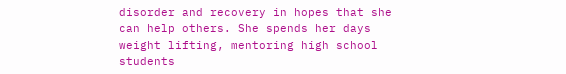disorder and recovery in hopes that she can help others. She spends her days weight lifting, mentoring high school students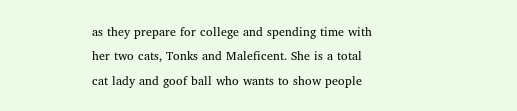as they prepare for college and spending time with her two cats, Tonks and Maleficent. She is a total cat lady and goof ball who wants to show people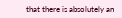that there is absolutely an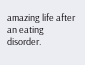amazing life after an eating disorder.